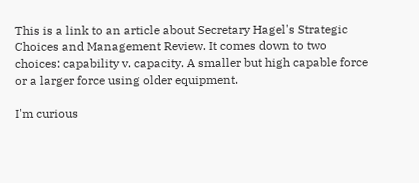This is a link to an article about Secretary Hagel's Strategic Choices and Management Review. It comes down to two choices: capability v. capacity. A smaller but high capable force or a larger force using older equipment.

I'm curious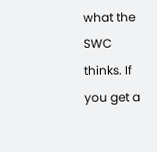what the SWC thinks. If you get a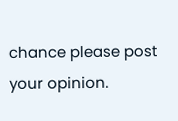chance please post your opinion.